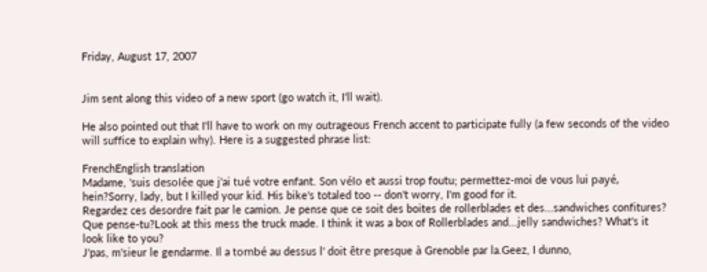Friday, August 17, 2007


Jim sent along this video of a new sport (go watch it, I'll wait).

He also pointed out that I'll have to work on my outrageous French accent to participate fully (a few seconds of the video will suffice to explain why). Here is a suggested phrase list:

FrenchEnglish translation
Madame, 'suis desolée que j'ai tué votre enfant. Son vélo et aussi trop foutu; permettez-moi de vous lui payé, hein?Sorry, lady, but I killed your kid. His bike's totaled too -- don't worry, I'm good for it.
Regardez ces desordre fait par le camion. Je pense que ce soit des boites de rollerblades et des...sandwiches confitures? Que pense-tu?Look at this mess the truck made. I think it was a box of Rollerblades and...jelly sandwiches? What's it look like to you?
J'pas, m'sieur le gendarme. Il a tombé au dessus l' doit être presque à Grenoble par la.Geez, I dunno,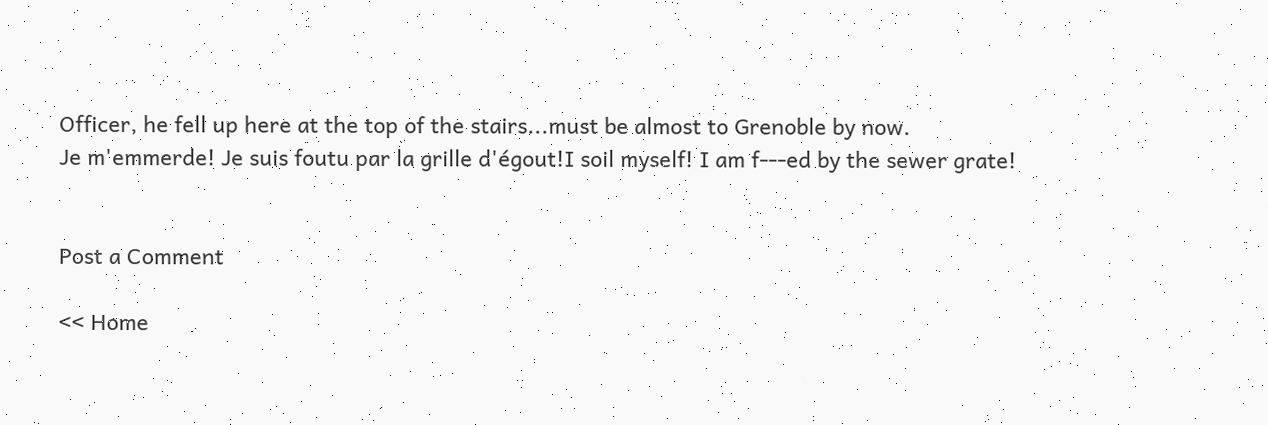Officer, he fell up here at the top of the stairs...must be almost to Grenoble by now.
Je m'emmerde! Je suis foutu par la grille d'égout!I soil myself! I am f---ed by the sewer grate!


Post a Comment

<< Home